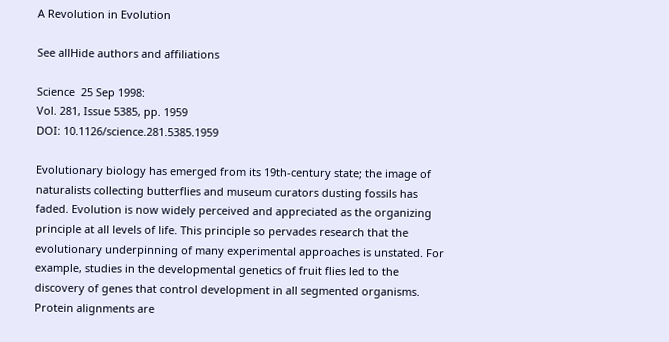A Revolution in Evolution

See allHide authors and affiliations

Science  25 Sep 1998:
Vol. 281, Issue 5385, pp. 1959
DOI: 10.1126/science.281.5385.1959

Evolutionary biology has emerged from its 19th-century state; the image of naturalists collecting butterflies and museum curators dusting fossils has faded. Evolution is now widely perceived and appreciated as the organizing principle at all levels of life. This principle so pervades research that the evolutionary underpinning of many experimental approaches is unstated. For example, studies in the developmental genetics of fruit flies led to the discovery of genes that control development in all segmented organisms. Protein alignments are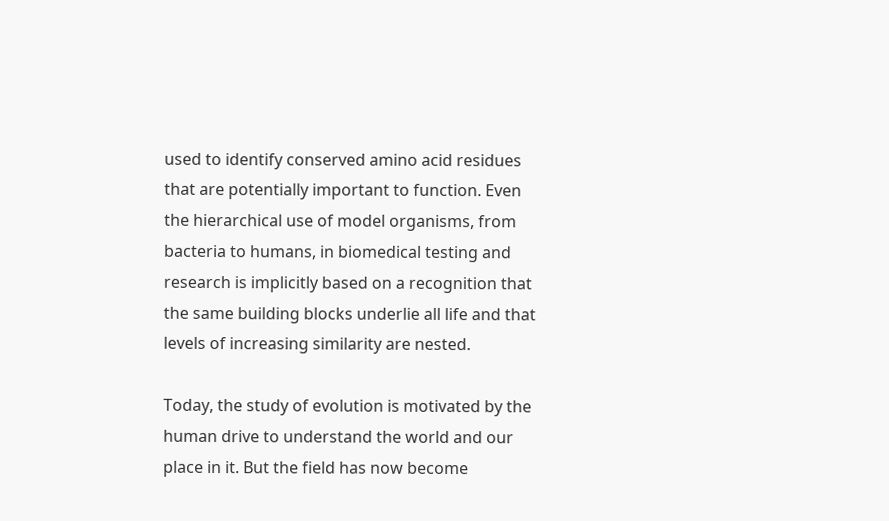used to identify conserved amino acid residues that are potentially important to function. Even the hierarchical use of model organisms, from bacteria to humans, in biomedical testing and research is implicitly based on a recognition that the same building blocks underlie all life and that levels of increasing similarity are nested.

Today, the study of evolution is motivated by the human drive to understand the world and our place in it. But the field has now become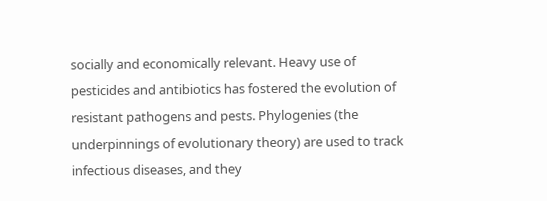socially and economically relevant. Heavy use of pesticides and antibiotics has fostered the evolution of resistant pathogens and pests. Phylogenies (the underpinnings of evolutionary theory) are used to track infectious diseases, and they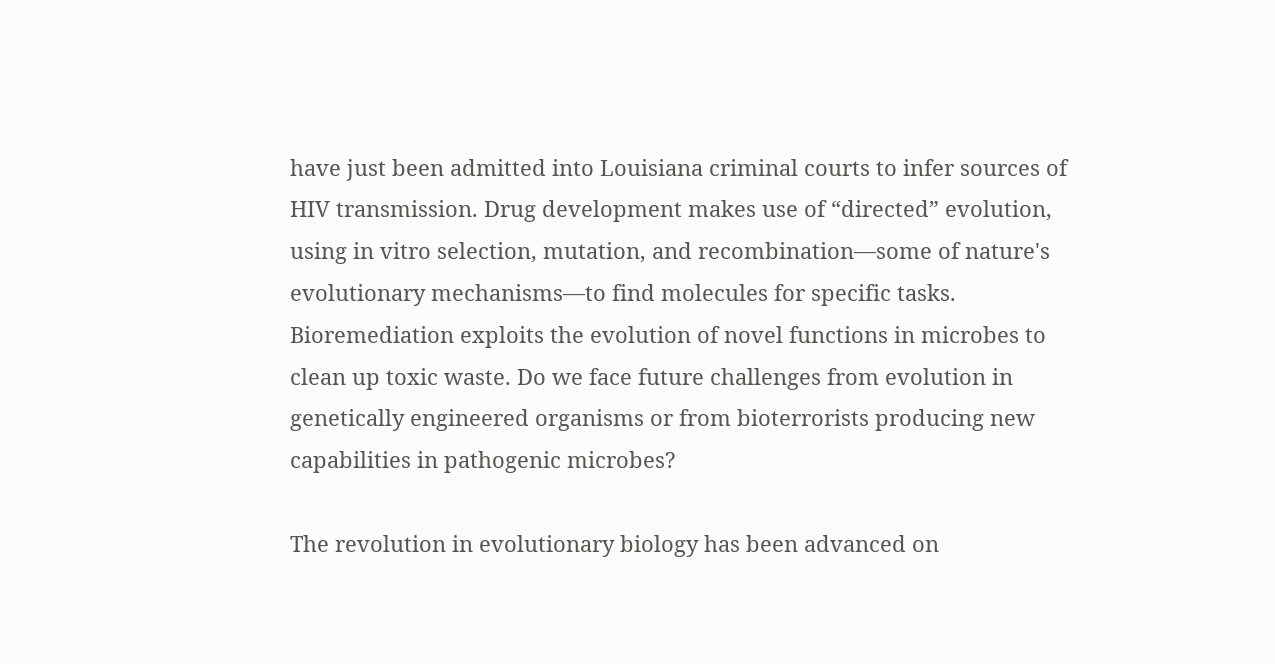have just been admitted into Louisiana criminal courts to infer sources of HIV transmission. Drug development makes use of “directed” evolution, using in vitro selection, mutation, and recombination—some of nature's evolutionary mechanisms—to find molecules for specific tasks. Bioremediation exploits the evolution of novel functions in microbes to clean up toxic waste. Do we face future challenges from evolution in genetically engineered organisms or from bioterrorists producing new capabilities in pathogenic microbes?

The revolution in evolutionary biology has been advanced on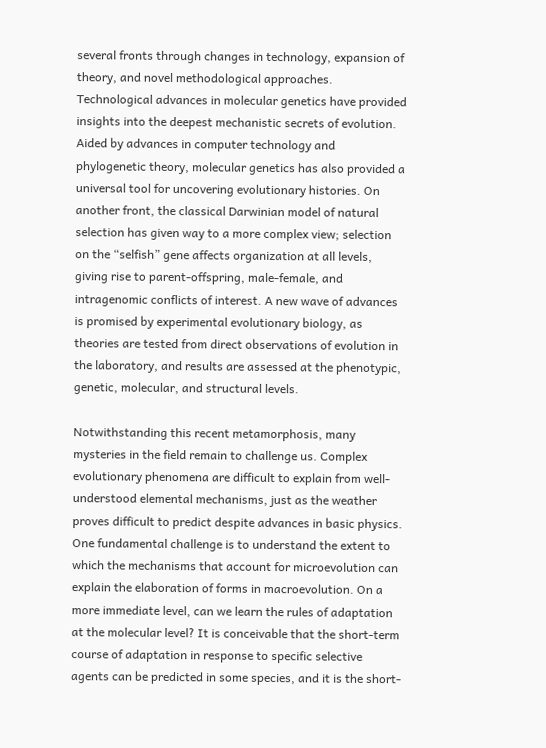several fronts through changes in technology, expansion of theory, and novel methodological approaches. Technological advances in molecular genetics have provided insights into the deepest mechanistic secrets of evolution. Aided by advances in computer technology and phylogenetic theory, molecular genetics has also provided a universal tool for uncovering evolutionary histories. On another front, the classical Darwinian model of natural selection has given way to a more complex view; selection on the “selfish” gene affects organization at all levels, giving rise to parent-offspring, male-female, and intragenomic conflicts of interest. A new wave of advances is promised by experimental evolutionary biology, as theories are tested from direct observations of evolution in the laboratory, and results are assessed at the phenotypic, genetic, molecular, and structural levels.

Notwithstanding this recent metamorphosis, many mysteries in the field remain to challenge us. Complex evolutionary phenomena are difficult to explain from well-understood elemental mechanisms, just as the weather proves difficult to predict despite advances in basic physics. One fundamental challenge is to understand the extent to which the mechanisms that account for microevolution can explain the elaboration of forms in macroevolution. On a more immediate level, can we learn the rules of adaptation at the molecular level? It is conceivable that the short-term course of adaptation in response to specific selective agents can be predicted in some species, and it is the short-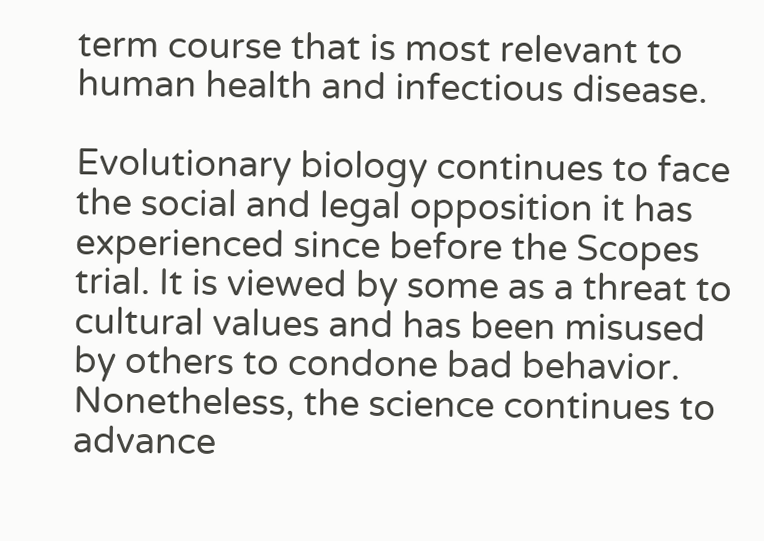term course that is most relevant to human health and infectious disease.

Evolutionary biology continues to face the social and legal opposition it has experienced since before the Scopes trial. It is viewed by some as a threat to cultural values and has been misused by others to condone bad behavior. Nonetheless, the science continues to advance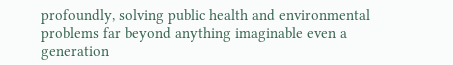profoundly, solving public health and environmental problems far beyond anything imaginable even a generation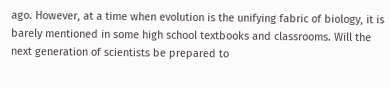ago. However, at a time when evolution is the unifying fabric of biology, it is barely mentioned in some high school textbooks and classrooms. Will the next generation of scientists be prepared to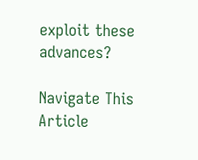exploit these advances?

Navigate This Article